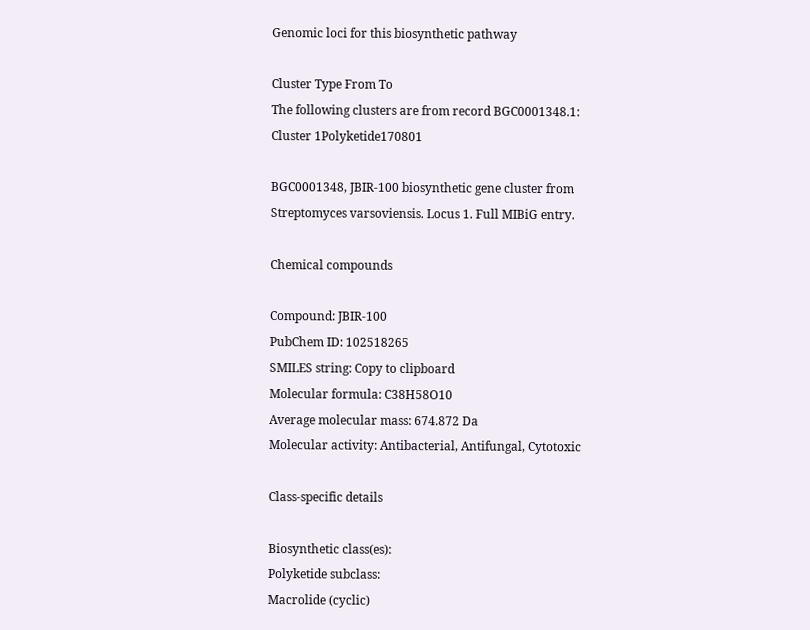Genomic loci for this biosynthetic pathway

Cluster Type From To
The following clusters are from record BGC0001348.1:
Cluster 1Polyketide170801

BGC0001348, JBIR-100 biosynthetic gene cluster from Streptomyces varsoviensis. Locus 1. Full MIBiG entry.

Chemical compounds

Compound: JBIR-100
PubChem ID: 102518265
SMILES string: Copy to clipboard
Molecular formula: C38H58O10
Average molecular mass: 674.872 Da
Molecular activity: Antibacterial, Antifungal, Cytotoxic

Class-specific details

Biosynthetic class(es):
Polyketide subclass:
Macrolide (cyclic)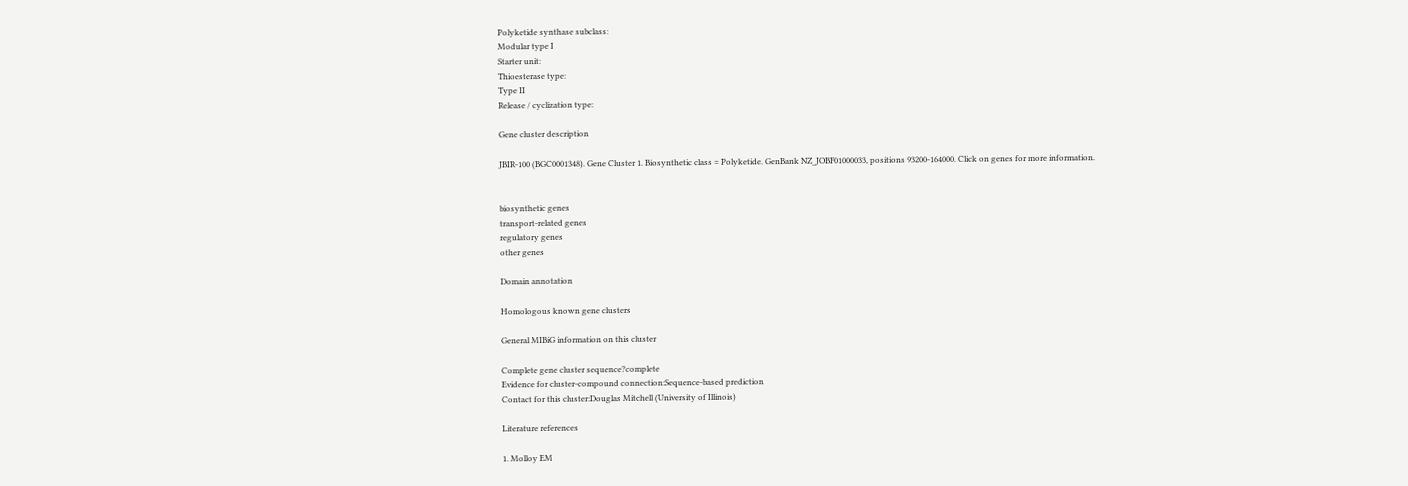Polyketide synthase subclass:
Modular type I
Starter unit:
Thioesterase type:
Type II
Release / cyclization type:

Gene cluster description

JBIR-100 (BGC0001348). Gene Cluster 1. Biosynthetic class = Polyketide. GenBank NZ_JOBF01000033, positions 93200-164000. Click on genes for more information.


biosynthetic genes
transport-related genes
regulatory genes
other genes

Domain annotation

Homologous known gene clusters

General MIBiG information on this cluster

Complete gene cluster sequence?complete
Evidence for cluster-compound connection:Sequence-based prediction
Contact for this cluster:Douglas Mitchell (University of Illinois)

Literature references

1. Molloy EM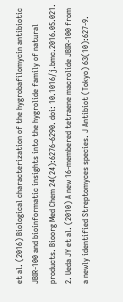et al. (2016) Biological characterization of the hygrobafilomycin antibiotic JBIR-100 and bioinformatic insights into the hygrolide family of natural products. Bioorg Med Chem 24(24):6276-6290. doi: 10.1016/j.bmc.2016.05.021.
2. Ueda JY et al. (2010) A new 16-membered tetraene macrolide JBIR-100 from a newly identified Streptomyces species. J Antibiot (Tokyo) 63(10):627-9.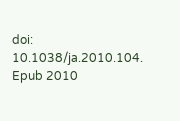doi: 10.1038/ja.2010.104. Epub 2010